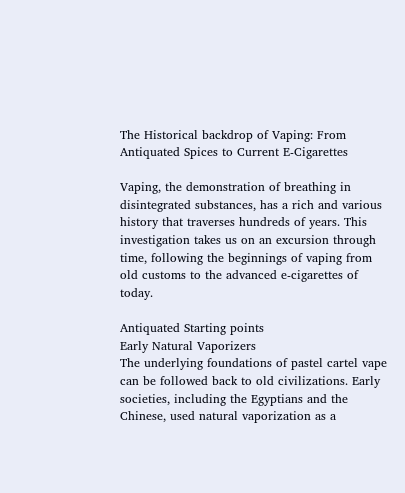The Historical backdrop of Vaping: From Antiquated Spices to Current E-Cigarettes

Vaping, the demonstration of breathing in disintegrated substances, has a rich and various history that traverses hundreds of years. This investigation takes us on an excursion through time, following the beginnings of vaping from old customs to the advanced e-cigarettes of today.

Antiquated Starting points
Early Natural Vaporizers
The underlying foundations of pastel cartel vape can be followed back to old civilizations. Early societies, including the Egyptians and the Chinese, used natural vaporization as a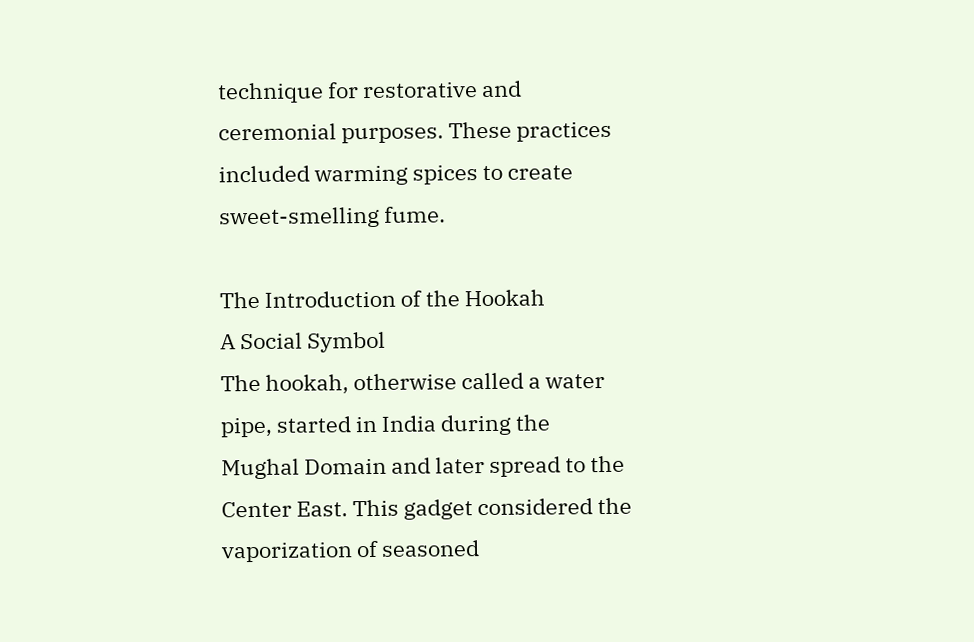technique for restorative and ceremonial purposes. These practices included warming spices to create sweet-smelling fume.

The Introduction of the Hookah
A Social Symbol
The hookah, otherwise called a water pipe, started in India during the Mughal Domain and later spread to the Center East. This gadget considered the vaporization of seasoned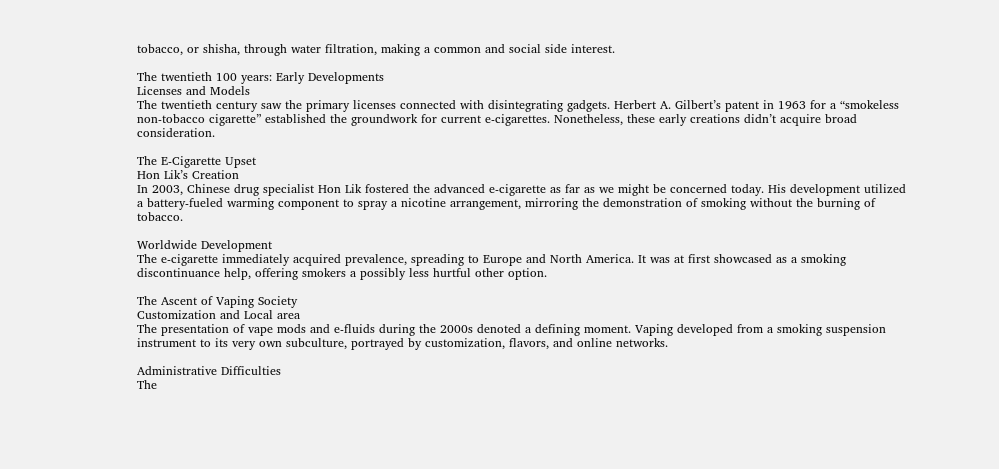tobacco, or shisha, through water filtration, making a common and social side interest.

The twentieth 100 years: Early Developments
Licenses and Models
The twentieth century saw the primary licenses connected with disintegrating gadgets. Herbert A. Gilbert’s patent in 1963 for a “smokeless non-tobacco cigarette” established the groundwork for current e-cigarettes. Nonetheless, these early creations didn’t acquire broad consideration.

The E-Cigarette Upset
Hon Lik’s Creation
In 2003, Chinese drug specialist Hon Lik fostered the advanced e-cigarette as far as we might be concerned today. His development utilized a battery-fueled warming component to spray a nicotine arrangement, mirroring the demonstration of smoking without the burning of tobacco.

Worldwide Development
The e-cigarette immediately acquired prevalence, spreading to Europe and North America. It was at first showcased as a smoking discontinuance help, offering smokers a possibly less hurtful other option.

The Ascent of Vaping Society
Customization and Local area
The presentation of vape mods and e-fluids during the 2000s denoted a defining moment. Vaping developed from a smoking suspension instrument to its very own subculture, portrayed by customization, flavors, and online networks.

Administrative Difficulties
The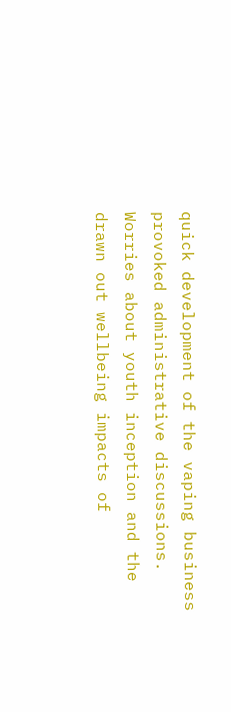quick development of the vaping business provoked administrative discussions. Worries about youth inception and the drawn out wellbeing impacts of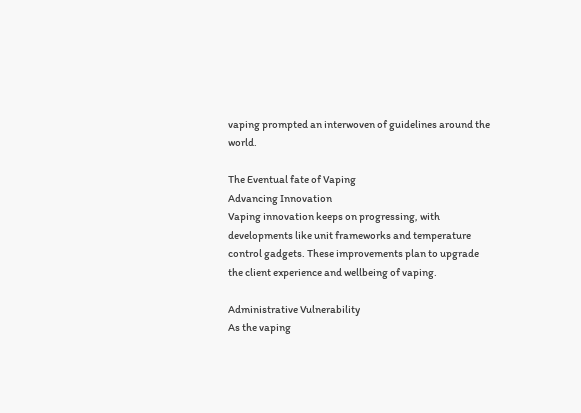vaping prompted an interwoven of guidelines around the world.

The Eventual fate of Vaping
Advancing Innovation
Vaping innovation keeps on progressing, with developments like unit frameworks and temperature control gadgets. These improvements plan to upgrade the client experience and wellbeing of vaping.

Administrative Vulnerability
As the vaping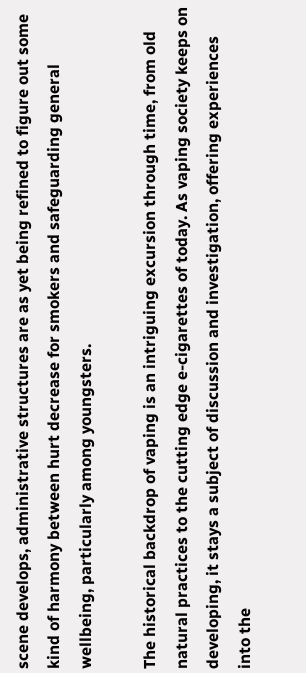scene develops, administrative structures are as yet being refined to figure out some kind of harmony between hurt decrease for smokers and safeguarding general wellbeing, particularly among youngsters.

The historical backdrop of vaping is an intriguing excursion through time, from old natural practices to the cutting edge e-cigarettes of today. As vaping society keeps on developing, it stays a subject of discussion and investigation, offering experiences into the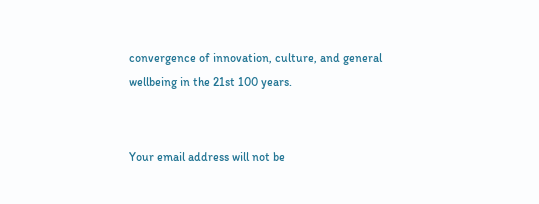convergence of innovation, culture, and general wellbeing in the 21st 100 years.


Your email address will not be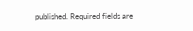published. Required fields are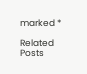marked *

Related Posts